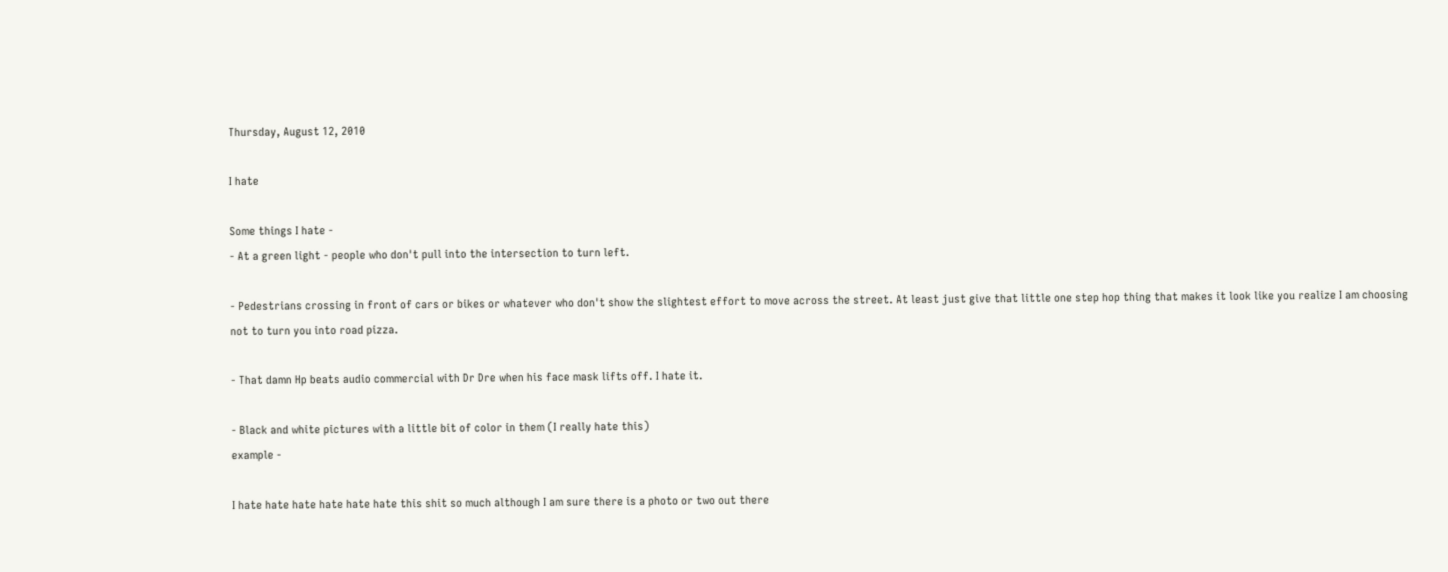Thursday, August 12, 2010

I hate

Some things I hate -
- At a green light - people who don't pull into the intersection to turn left.

- Pedestrians crossing in front of cars or bikes or whatever who don't show the slightest effort to move across the street. At least just give that little one step hop thing that makes it look like you realize I am choosing not to turn you into road pizza.

- That damn Hp beats audio commercial with Dr Dre when his face mask lifts off. I hate it.

- Black and white pictures with a little bit of color in them (I really hate this)
example -

I hate hate hate hate hate hate this shit so much although I am sure there is a photo or two out there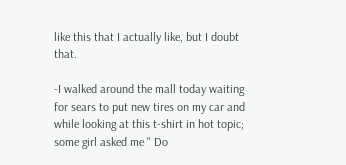like this that I actually like, but I doubt that.

-I walked around the mall today waiting for sears to put new tires on my car and while looking at this t-shirt in hot topic; some girl asked me " Do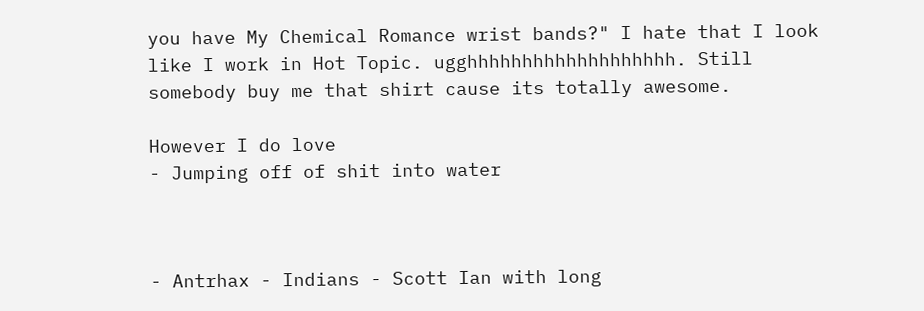you have My Chemical Romance wrist bands?" I hate that I look like I work in Hot Topic. ugghhhhhhhhhhhhhhhhhhh. Still somebody buy me that shirt cause its totally awesome.

However I do love
- Jumping off of shit into water



- Antrhax - Indians - Scott Ian with long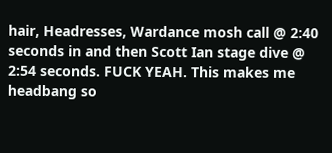hair, Headresses, Wardance mosh call @ 2:40 seconds in and then Scott Ian stage dive @ 2:54 seconds. FUCK YEAH. This makes me headbang so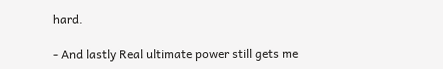hard.

- And lastly Real ultimate power still gets me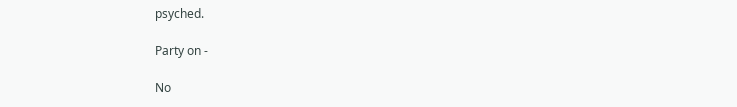psyched.

Party on -

No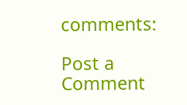comments:

Post a Comment